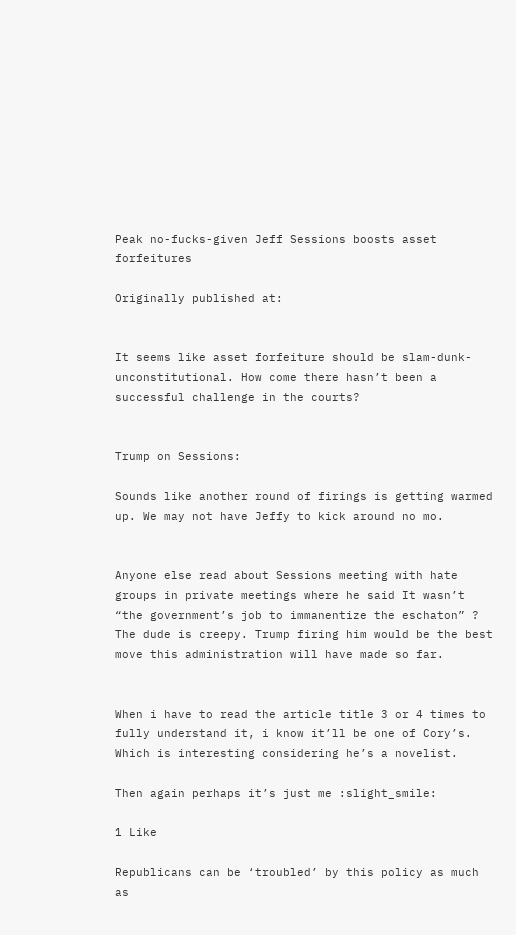Peak no-fucks-given Jeff Sessions boosts asset forfeitures

Originally published at:


It seems like asset forfeiture should be slam-dunk-unconstitutional. How come there hasn’t been a successful challenge in the courts?


Trump on Sessions:

Sounds like another round of firings is getting warmed up. We may not have Jeffy to kick around no mo.


Anyone else read about Sessions meeting with hate groups in private meetings where he said It wasn’t “the government’s job to immanentize the eschaton” ? The dude is creepy. Trump firing him would be the best move this administration will have made so far.


When i have to read the article title 3 or 4 times to fully understand it, i know it’ll be one of Cory’s. Which is interesting considering he’s a novelist.

Then again perhaps it’s just me :slight_smile:

1 Like

Republicans can be ‘troubled’ by this policy as much as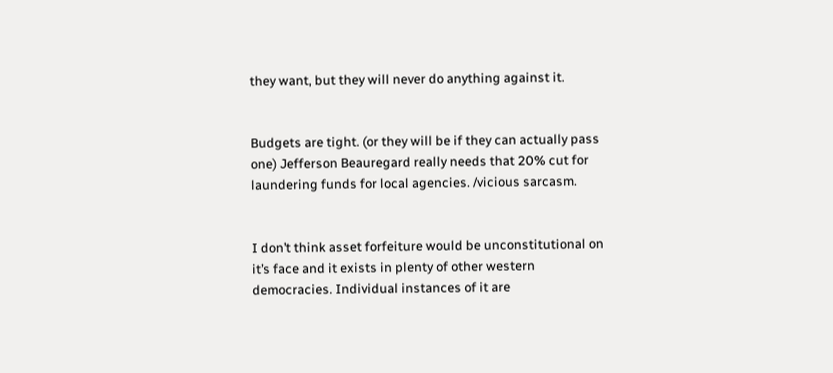they want, but they will never do anything against it.


Budgets are tight. (or they will be if they can actually pass one) Jefferson Beauregard really needs that 20% cut for laundering funds for local agencies. /vicious sarcasm.


I don’t think asset forfeiture would be unconstitutional on it’s face and it exists in plenty of other western democracies. Individual instances of it are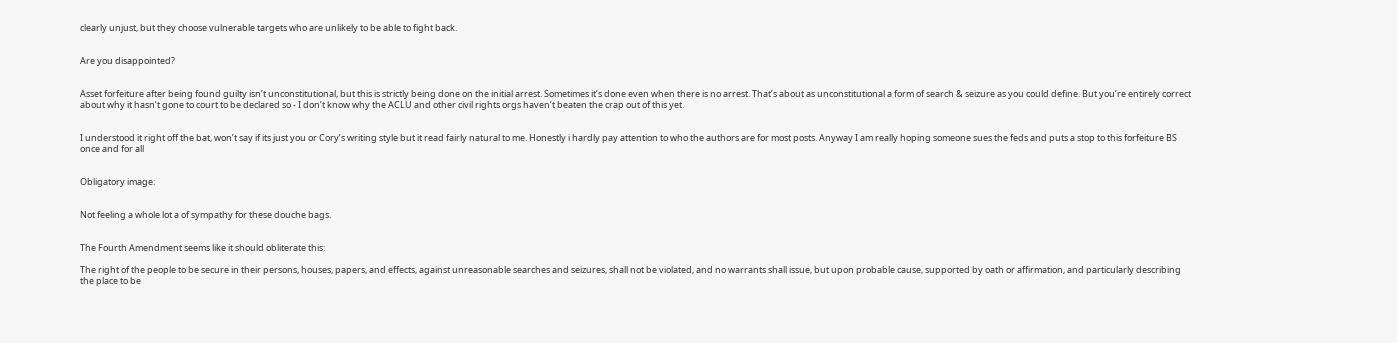clearly unjust, but they choose vulnerable targets who are unlikely to be able to fight back.


Are you disappointed?


Asset forfeiture after being found guilty isn’t unconstitutional, but this is strictly being done on the initial arrest. Sometimes it’s done even when there is no arrest. That’s about as unconstitutional a form of search & seizure as you could define. But you’re entirely correct about why it hasn’t gone to court to be declared so - I don’t know why the ACLU and other civil rights orgs haven’t beaten the crap out of this yet.


I understood it right off the bat, won’t say if its just you or Cory’s writing style but it read fairly natural to me. Honestly i hardly pay attention to who the authors are for most posts. Anyway I am really hoping someone sues the feds and puts a stop to this forfeiture BS once and for all


Obligatory image:


Not feeling a whole lot a of sympathy for these douche bags.


The Fourth Amendment seems like it should obliterate this:

The right of the people to be secure in their persons, houses, papers, and effects, against unreasonable searches and seizures, shall not be violated, and no warrants shall issue, but upon probable cause, supported by oath or affirmation, and particularly describing the place to be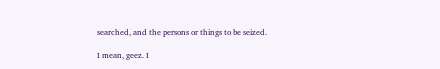searched, and the persons or things to be seized.

I mean, geez. I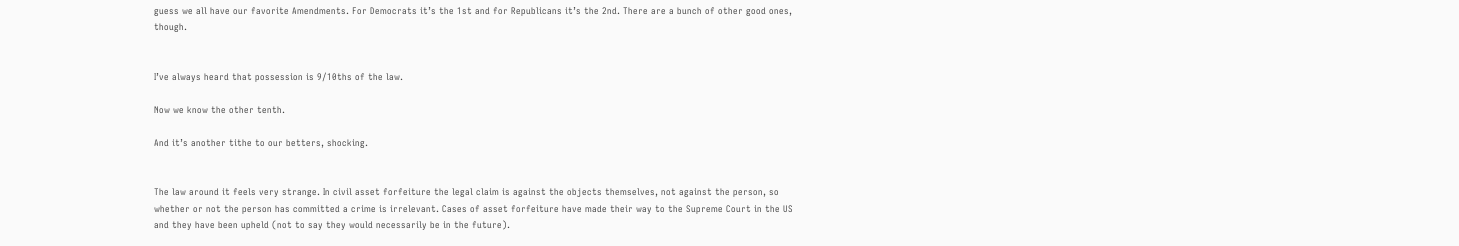guess we all have our favorite Amendments. For Democrats it’s the 1st and for Republicans it’s the 2nd. There are a bunch of other good ones, though.


I’ve always heard that possession is 9/10ths of the law.

Now we know the other tenth.

And it’s another tithe to our betters, shocking.


The law around it feels very strange. In civil asset forfeiture the legal claim is against the objects themselves, not against the person, so whether or not the person has committed a crime is irrelevant. Cases of asset forfeiture have made their way to the Supreme Court in the US and they have been upheld (not to say they would necessarily be in the future).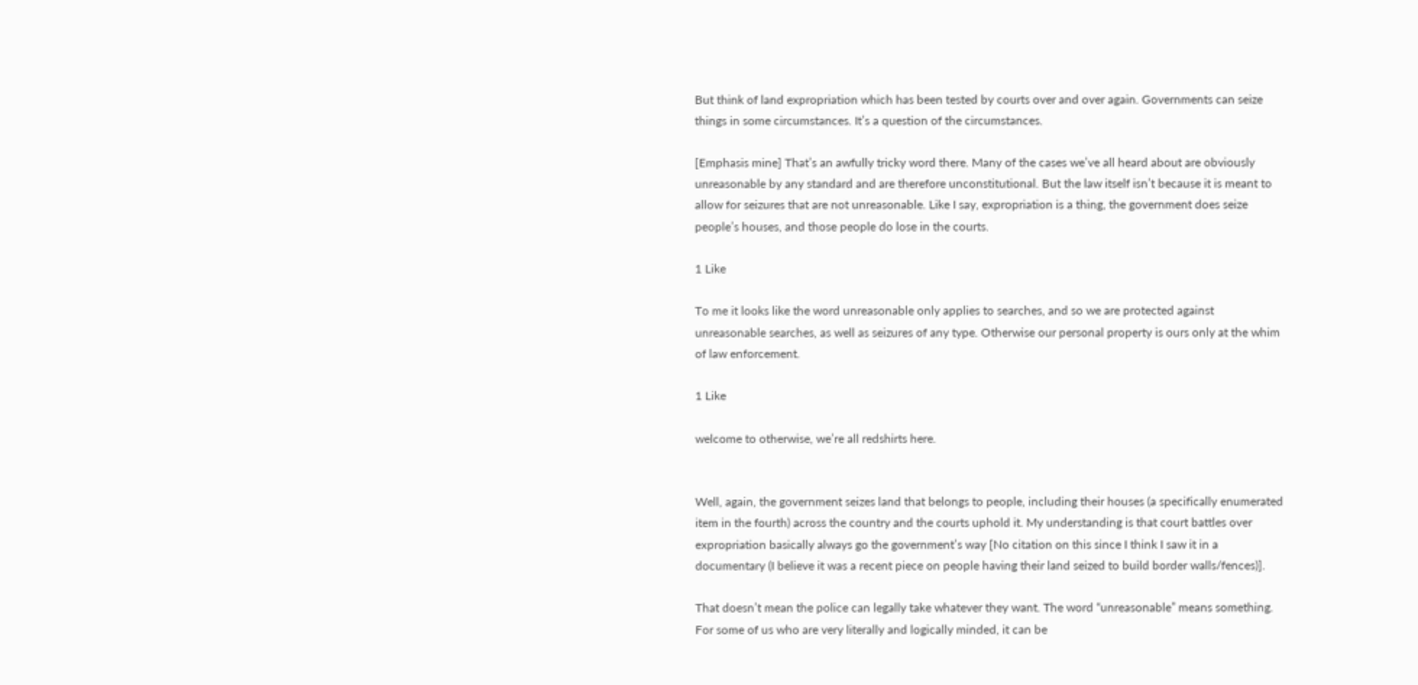But think of land expropriation which has been tested by courts over and over again. Governments can seize things in some circumstances. It’s a question of the circumstances.

[Emphasis mine] That’s an awfully tricky word there. Many of the cases we’ve all heard about are obviously unreasonable by any standard and are therefore unconstitutional. But the law itself isn’t because it is meant to allow for seizures that are not unreasonable. Like I say, expropriation is a thing, the government does seize people’s houses, and those people do lose in the courts.

1 Like

To me it looks like the word unreasonable only applies to searches, and so we are protected against unreasonable searches, as well as seizures of any type. Otherwise our personal property is ours only at the whim of law enforcement.

1 Like

welcome to otherwise, we’re all redshirts here.


Well, again, the government seizes land that belongs to people, including their houses (a specifically enumerated item in the fourth) across the country and the courts uphold it. My understanding is that court battles over expropriation basically always go the government’s way [No citation on this since I think I saw it in a documentary (I believe it was a recent piece on people having their land seized to build border walls/fences)].

That doesn’t mean the police can legally take whatever they want. The word “unreasonable” means something. For some of us who are very literally and logically minded, it can be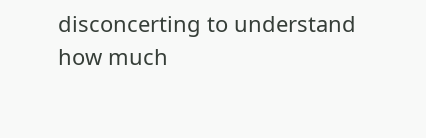disconcerting to understand how much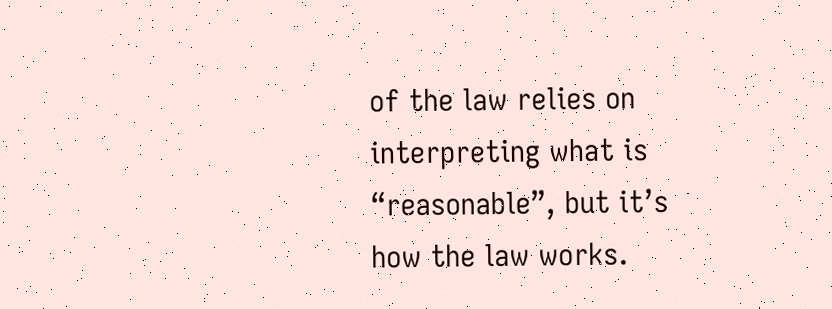of the law relies on interpreting what is “reasonable”, but it’s how the law works.